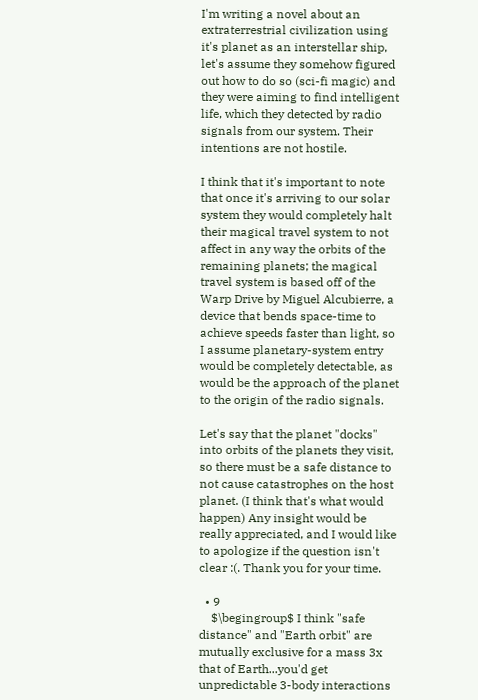I'm writing a novel about an extraterrestrial civilization using it's planet as an interstellar ship, let's assume they somehow figured out how to do so (sci-fi magic) and they were aiming to find intelligent life, which they detected by radio signals from our system. Their intentions are not hostile.

I think that it's important to note that once it's arriving to our solar system they would completely halt their magical travel system to not affect in any way the orbits of the remaining planets; the magical travel system is based off of the Warp Drive by Miguel Alcubierre, a device that bends space-time to achieve speeds faster than light, so I assume planetary-system entry would be completely detectable, as would be the approach of the planet to the origin of the radio signals.

Let's say that the planet "docks" into orbits of the planets they visit, so there must be a safe distance to not cause catastrophes on the host planet. (I think that's what would happen) Any insight would be really appreciated, and I would like to apologize if the question isn't clear :(. Thank you for your time.

  • 9
    $\begingroup$ I think "safe distance" and "Earth orbit" are mutually exclusive for a mass 3x that of Earth...you'd get unpredictable 3-body interactions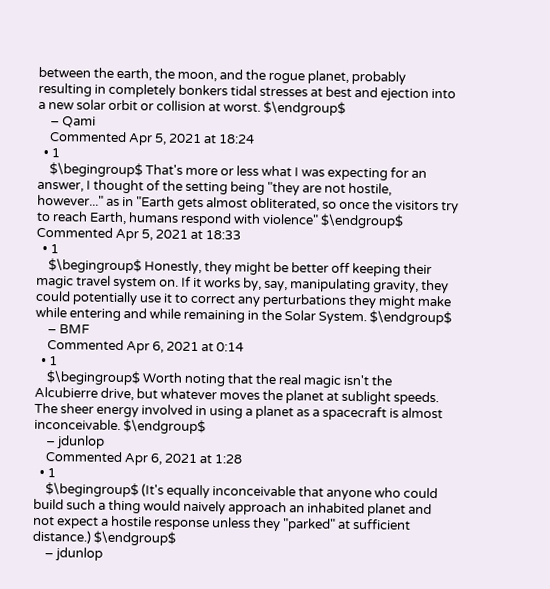between the earth, the moon, and the rogue planet, probably resulting in completely bonkers tidal stresses at best and ejection into a new solar orbit or collision at worst. $\endgroup$
    – Qami
    Commented Apr 5, 2021 at 18:24
  • 1
    $\begingroup$ That's more or less what I was expecting for an answer, I thought of the setting being "they are not hostile, however..." as in "Earth gets almost obliterated, so once the visitors try to reach Earth, humans respond with violence" $\endgroup$ Commented Apr 5, 2021 at 18:33
  • 1
    $\begingroup$ Honestly, they might be better off keeping their magic travel system on. If it works by, say, manipulating gravity, they could potentially use it to correct any perturbations they might make while entering and while remaining in the Solar System. $\endgroup$
    – BMF
    Commented Apr 6, 2021 at 0:14
  • 1
    $\begingroup$ Worth noting that the real magic isn't the Alcubierre drive, but whatever moves the planet at sublight speeds. The sheer energy involved in using a planet as a spacecraft is almost inconceivable. $\endgroup$
    – jdunlop
    Commented Apr 6, 2021 at 1:28
  • 1
    $\begingroup$ (It's equally inconceivable that anyone who could build such a thing would naively approach an inhabited planet and not expect a hostile response unless they "parked" at sufficient distance.) $\endgroup$
    – jdunlop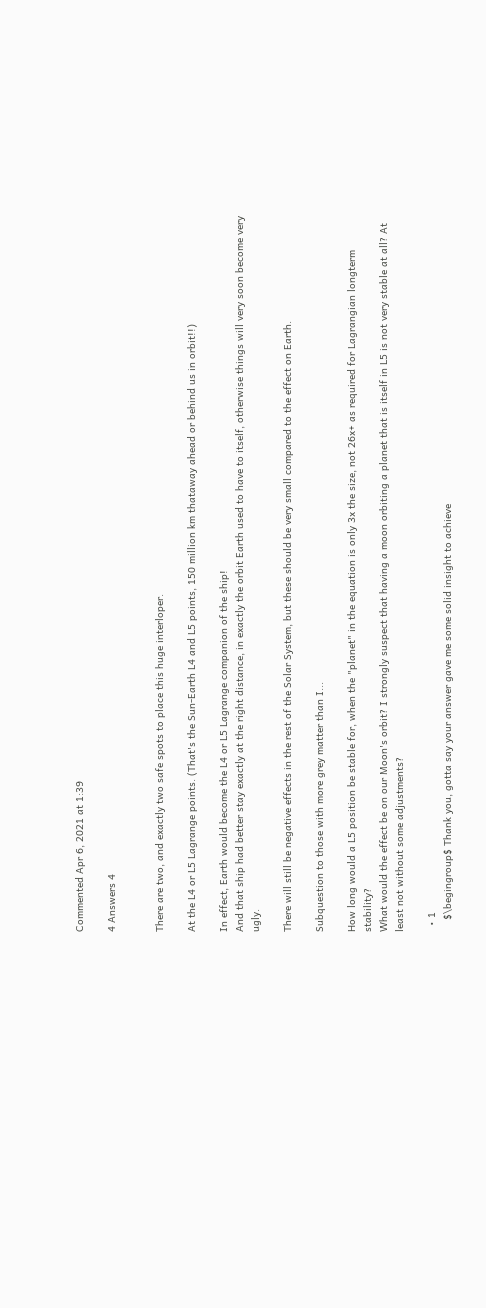Commented Apr 6, 2021 at 1:39

4 Answers 4


There are two, and exactly two safe spots to place this huge interloper.

At the L4 or L5 Lagrange points. (That's the Sun-Earth L4 and L5 points, 150 million km thataway ahead or behind us in orbit!!)

In effect, Earth would become the L4 or L5 Lagrange companion of the ship!
And that ship had better stay exactly at the right distance, in exactly the orbit Earth used to have to itself, otherwise things will very soon become very ugly.

There will still be negative effects in the rest of the Solar System, but these should be very small compared to the effect on Earth.

Subquestion to those with more grey matter than I...

How long would a L5 position be stable for, when the "planet" in the equation is only 3x the size, not 26x+ as required for Lagrangian longterm stability?
What would the effect be on our Moon's orbit? I strongly suspect that having a moon orbiting a planet that is itself in L5 is not very stable at all? At least not without some adjustments?

  • 1
    $\begingroup$ Thank you, gotta say your answer gave me some solid insight to achieve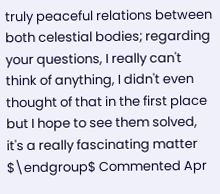truly peaceful relations between both celestial bodies; regarding your questions, I really can't think of anything, I didn't even thought of that in the first place but I hope to see them solved, it's a really fascinating matter $\endgroup$ Commented Apr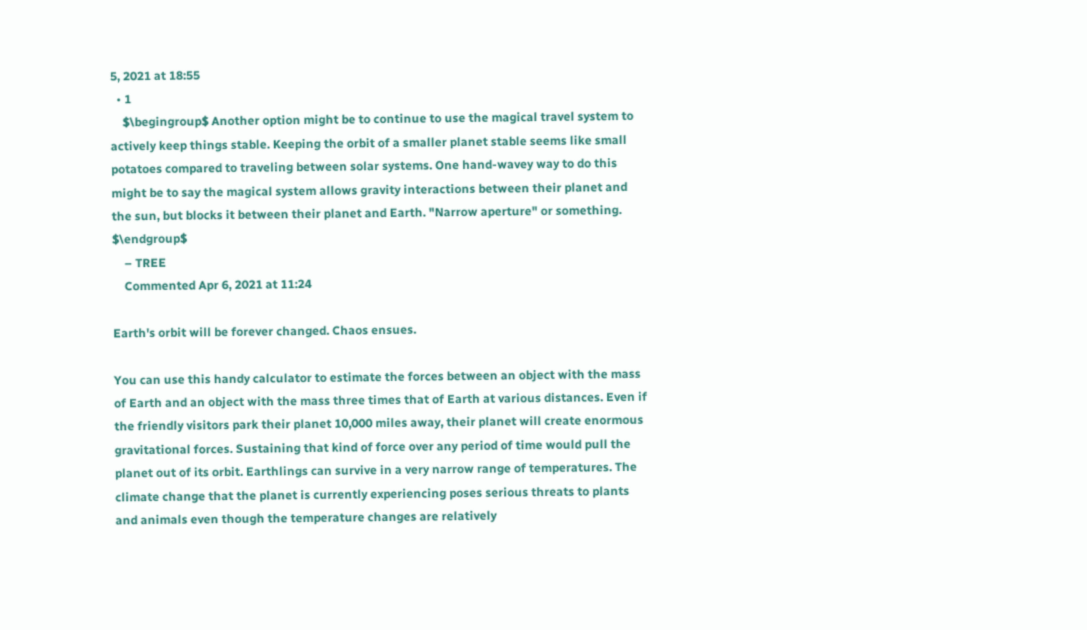5, 2021 at 18:55
  • 1
    $\begingroup$ Another option might be to continue to use the magical travel system to actively keep things stable. Keeping the orbit of a smaller planet stable seems like small potatoes compared to traveling between solar systems. One hand-wavey way to do this might be to say the magical system allows gravity interactions between their planet and the sun, but blocks it between their planet and Earth. "Narrow aperture" or something. $\endgroup$
    – TREE
    Commented Apr 6, 2021 at 11:24

Earth's orbit will be forever changed. Chaos ensues.

You can use this handy calculator to estimate the forces between an object with the mass of Earth and an object with the mass three times that of Earth at various distances. Even if the friendly visitors park their planet 10,000 miles away, their planet will create enormous gravitational forces. Sustaining that kind of force over any period of time would pull the planet out of its orbit. Earthlings can survive in a very narrow range of temperatures. The climate change that the planet is currently experiencing poses serious threats to plants and animals even though the temperature changes are relatively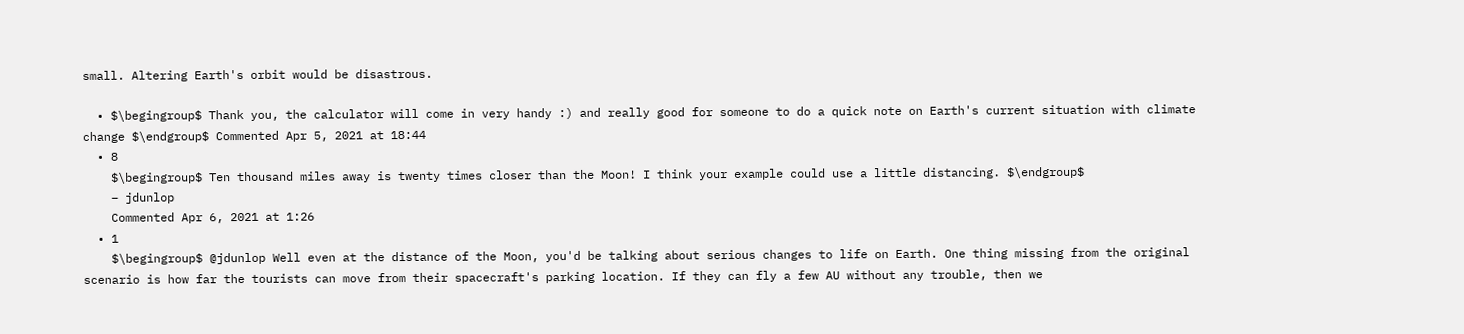small. Altering Earth's orbit would be disastrous.

  • $\begingroup$ Thank you, the calculator will come in very handy :) and really good for someone to do a quick note on Earth's current situation with climate change $\endgroup$ Commented Apr 5, 2021 at 18:44
  • 8
    $\begingroup$ Ten thousand miles away is twenty times closer than the Moon! I think your example could use a little distancing. $\endgroup$
    – jdunlop
    Commented Apr 6, 2021 at 1:26
  • 1
    $\begingroup$ @jdunlop Well even at the distance of the Moon, you'd be talking about serious changes to life on Earth. One thing missing from the original scenario is how far the tourists can move from their spacecraft's parking location. If they can fly a few AU without any trouble, then we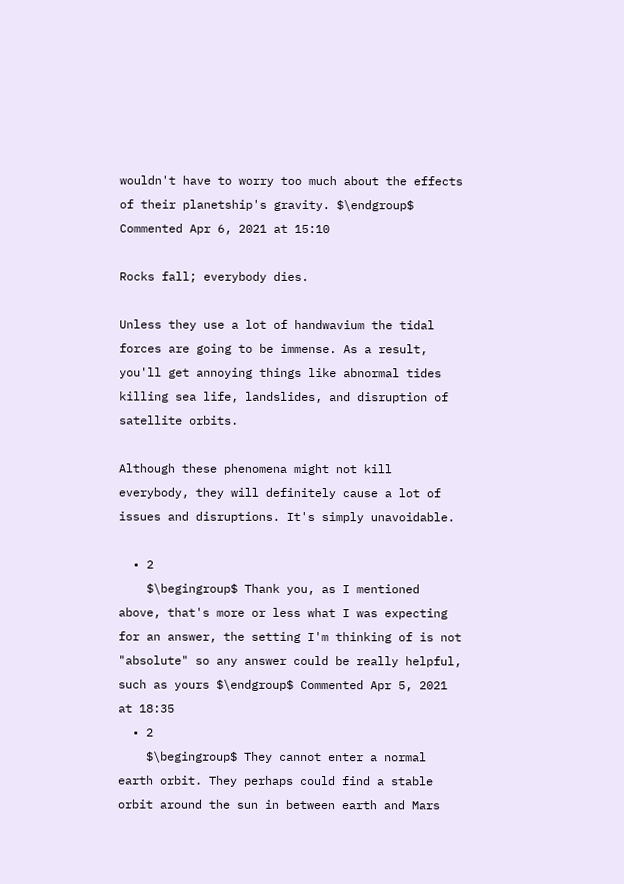wouldn't have to worry too much about the effects of their planetship's gravity. $\endgroup$ Commented Apr 6, 2021 at 15:10

Rocks fall; everybody dies.

Unless they use a lot of handwavium the tidal forces are going to be immense. As a result, you'll get annoying things like abnormal tides killing sea life, landslides, and disruption of satellite orbits.

Although these phenomena might not kill everybody, they will definitely cause a lot of issues and disruptions. It's simply unavoidable.

  • 2
    $\begingroup$ Thank you, as I mentioned above, that's more or less what I was expecting for an answer, the setting I'm thinking of is not "absolute" so any answer could be really helpful, such as yours $\endgroup$ Commented Apr 5, 2021 at 18:35
  • 2
    $\begingroup$ They cannot enter a normal earth orbit. They perhaps could find a stable orbit around the sun in between earth and Mars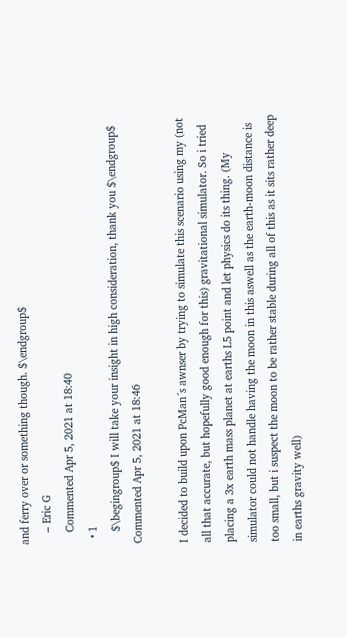and ferry over or something though. $\endgroup$
    – Eric G
    Commented Apr 5, 2021 at 18:40
  • 1
    $\begingroup$ I will take your insight in high consideration, thank you $\endgroup$ Commented Apr 5, 2021 at 18:46

I decided to build upon PcMan´s awnser by trying to simulate this scenario using my (not all that accurate, but hopefully good enough for this) gravitational simulator. So i tried placing a 3x earth mass planet at earths L5 point and let physics do its thing. (My simulator could not handle having the moon in this aswell as the earth-moon distance is too small, but i suspect the moon to be rather stable during all of this as it sits rather deep in earths gravity well)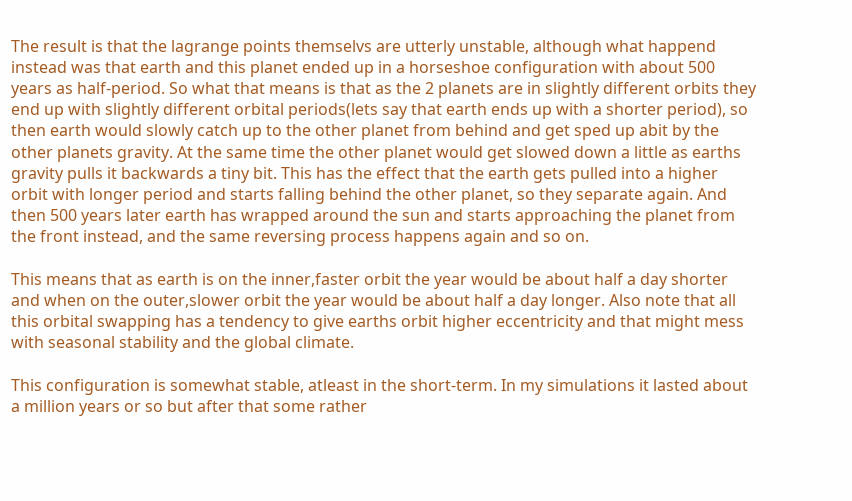The result is that the lagrange points themselvs are utterly unstable, although what happend instead was that earth and this planet ended up in a horseshoe configuration with about 500 years as half-period. So what that means is that as the 2 planets are in slightly different orbits they end up with slightly different orbital periods(lets say that earth ends up with a shorter period), so then earth would slowly catch up to the other planet from behind and get sped up abit by the other planets gravity. At the same time the other planet would get slowed down a little as earths gravity pulls it backwards a tiny bit. This has the effect that the earth gets pulled into a higher orbit with longer period and starts falling behind the other planet, so they separate again. And then 500 years later earth has wrapped around the sun and starts approaching the planet from the front instead, and the same reversing process happens again and so on.

This means that as earth is on the inner,faster orbit the year would be about half a day shorter and when on the outer,slower orbit the year would be about half a day longer. Also note that all this orbital swapping has a tendency to give earths orbit higher eccentricity and that might mess with seasonal stability and the global climate.

This configuration is somewhat stable, atleast in the short-term. In my simulations it lasted about a million years or so but after that some rather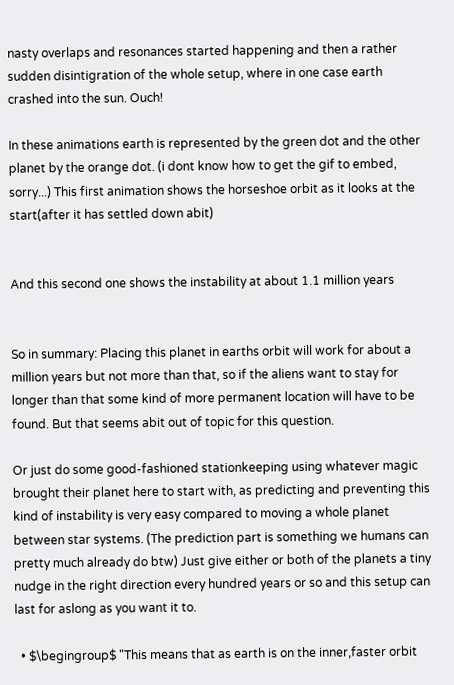nasty overlaps and resonances started happening and then a rather sudden disintigration of the whole setup, where in one case earth crashed into the sun. Ouch!

In these animations earth is represented by the green dot and the other planet by the orange dot. (i dont know how to get the gif to embed, sorry...) This first animation shows the horseshoe orbit as it looks at the start(after it has settled down abit)


And this second one shows the instability at about 1.1 million years


So in summary: Placing this planet in earths orbit will work for about a million years but not more than that, so if the aliens want to stay for longer than that some kind of more permanent location will have to be found. But that seems abit out of topic for this question.

Or just do some good-fashioned stationkeeping using whatever magic brought their planet here to start with, as predicting and preventing this kind of instability is very easy compared to moving a whole planet between star systems. (The prediction part is something we humans can pretty much already do btw) Just give either or both of the planets a tiny nudge in the right direction every hundred years or so and this setup can last for aslong as you want it to.

  • $\begingroup$ "This means that as earth is on the inner,faster orbit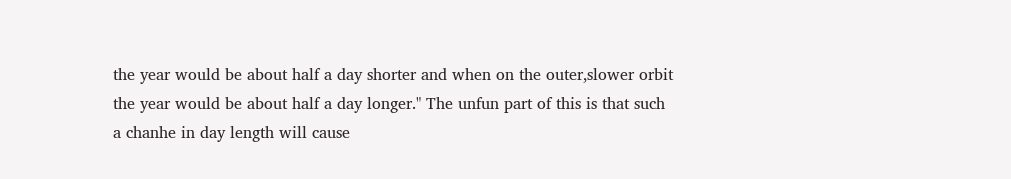the year would be about half a day shorter and when on the outer,slower orbit the year would be about half a day longer." The unfun part of this is that such a chanhe in day length will cause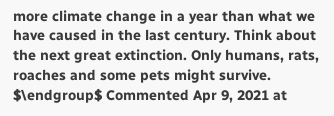more climate change in a year than what we have caused in the last century. Think about the next great extinction. Only humans, rats, roaches and some pets might survive. $\endgroup$ Commented Apr 9, 2021 at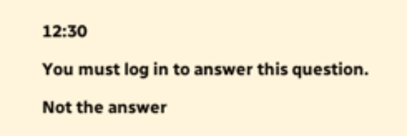12:30

You must log in to answer this question.

Not the answer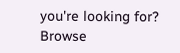you're looking for? Browse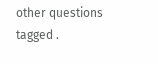other questions tagged .